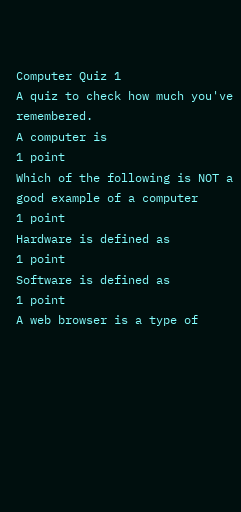Computer Quiz 1
A quiz to check how much you've remembered.
A computer is
1 point
Which of the following is NOT a good example of a computer
1 point
Hardware is defined as
1 point
Software is defined as
1 point
A web browser is a type of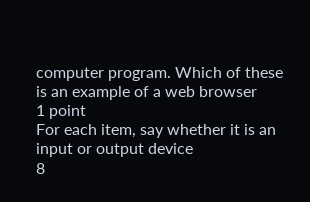computer program. Which of these is an example of a web browser
1 point
For each item, say whether it is an input or output device
8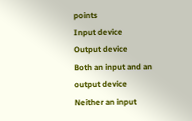points
Input device
Output device
Both an input and an output device
Neither an input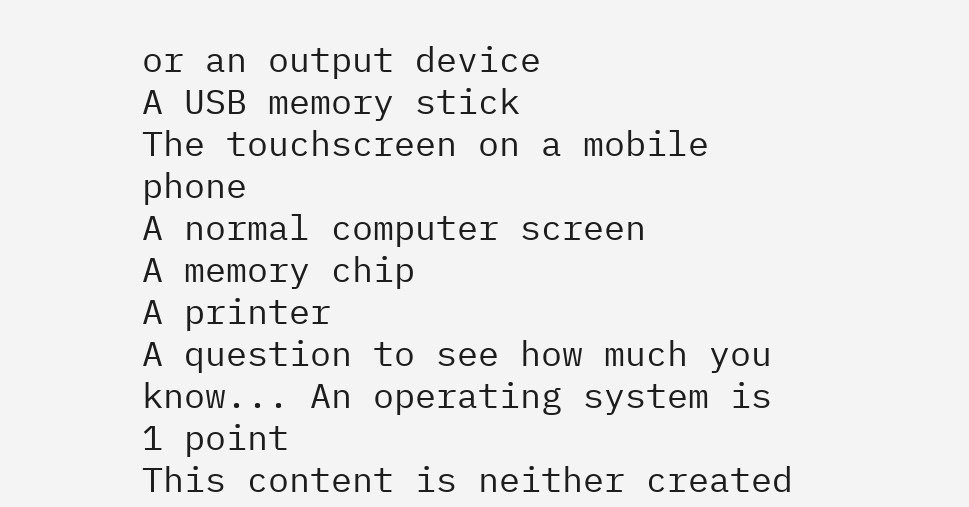or an output device
A USB memory stick
The touchscreen on a mobile phone
A normal computer screen
A memory chip
A printer
A question to see how much you know... An operating system is
1 point
This content is neither created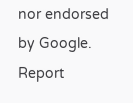nor endorsed by Google. Report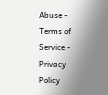Abuse - Terms of Service - Privacy Policy